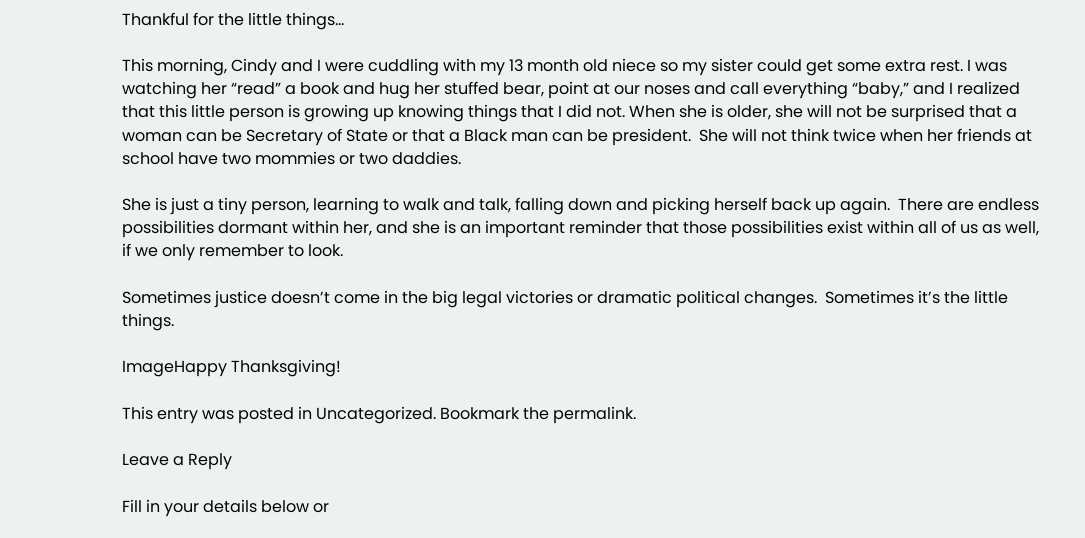Thankful for the little things…

This morning, Cindy and I were cuddling with my 13 month old niece so my sister could get some extra rest. I was watching her “read” a book and hug her stuffed bear, point at our noses and call everything “baby,” and I realized that this little person is growing up knowing things that I did not. When she is older, she will not be surprised that a woman can be Secretary of State or that a Black man can be president.  She will not think twice when her friends at school have two mommies or two daddies.

She is just a tiny person, learning to walk and talk, falling down and picking herself back up again.  There are endless possibilities dormant within her, and she is an important reminder that those possibilities exist within all of us as well, if we only remember to look.

Sometimes justice doesn’t come in the big legal victories or dramatic political changes.  Sometimes it’s the little things.

ImageHappy Thanksgiving!

This entry was posted in Uncategorized. Bookmark the permalink.

Leave a Reply

Fill in your details below or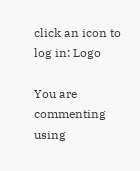click an icon to log in: Logo

You are commenting using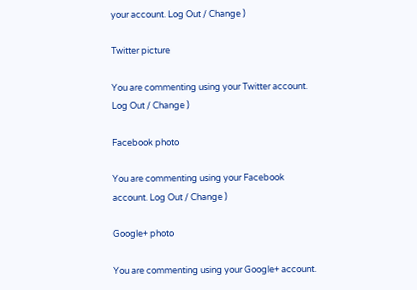your account. Log Out / Change )

Twitter picture

You are commenting using your Twitter account. Log Out / Change )

Facebook photo

You are commenting using your Facebook account. Log Out / Change )

Google+ photo

You are commenting using your Google+ account.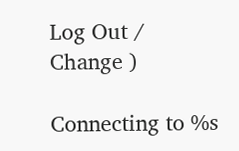Log Out / Change )

Connecting to %s